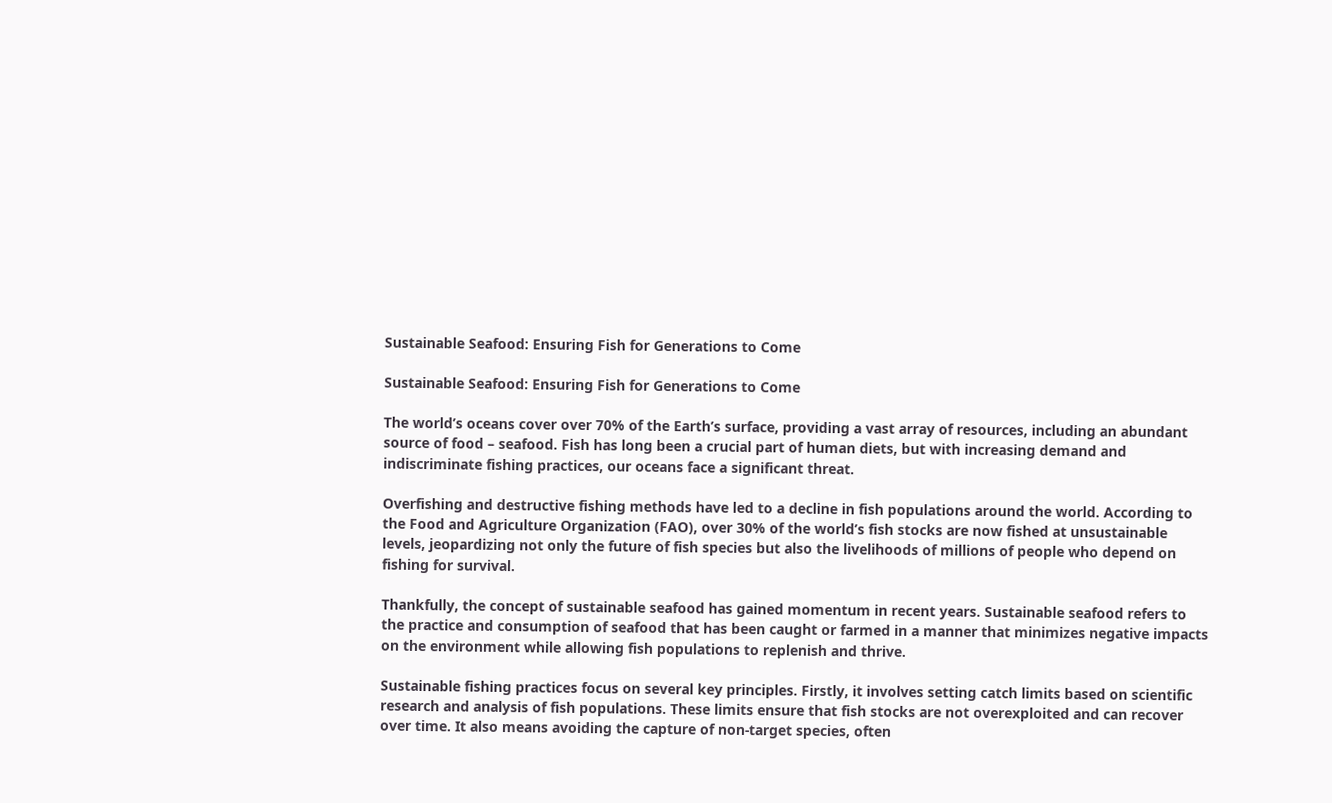Sustainable Seafood: Ensuring Fish for Generations to Come

Sustainable Seafood: Ensuring Fish for Generations to Come

The world’s oceans cover over 70% of the Earth’s surface, providing a vast array of resources, including an abundant source of food – seafood. Fish has long been a crucial part of human diets, but with increasing demand and indiscriminate fishing practices, our oceans face a significant threat.

Overfishing and destructive fishing methods have led to a decline in fish populations around the world. According to the Food and Agriculture Organization (FAO), over 30% of the world’s fish stocks are now fished at unsustainable levels, jeopardizing not only the future of fish species but also the livelihoods of millions of people who depend on fishing for survival.

Thankfully, the concept of sustainable seafood has gained momentum in recent years. Sustainable seafood refers to the practice and consumption of seafood that has been caught or farmed in a manner that minimizes negative impacts on the environment while allowing fish populations to replenish and thrive.

Sustainable fishing practices focus on several key principles. Firstly, it involves setting catch limits based on scientific research and analysis of fish populations. These limits ensure that fish stocks are not overexploited and can recover over time. It also means avoiding the capture of non-target species, often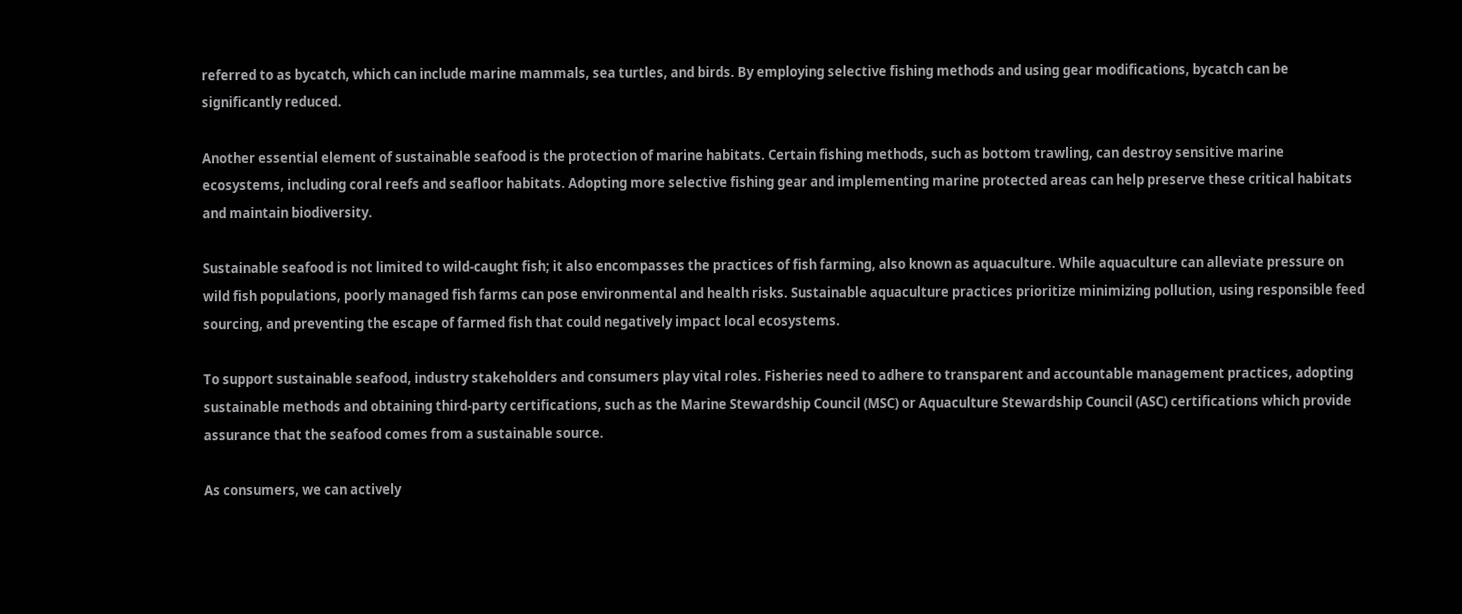referred to as bycatch, which can include marine mammals, sea turtles, and birds. By employing selective fishing methods and using gear modifications, bycatch can be significantly reduced.

Another essential element of sustainable seafood is the protection of marine habitats. Certain fishing methods, such as bottom trawling, can destroy sensitive marine ecosystems, including coral reefs and seafloor habitats. Adopting more selective fishing gear and implementing marine protected areas can help preserve these critical habitats and maintain biodiversity.

Sustainable seafood is not limited to wild-caught fish; it also encompasses the practices of fish farming, also known as aquaculture. While aquaculture can alleviate pressure on wild fish populations, poorly managed fish farms can pose environmental and health risks. Sustainable aquaculture practices prioritize minimizing pollution, using responsible feed sourcing, and preventing the escape of farmed fish that could negatively impact local ecosystems.

To support sustainable seafood, industry stakeholders and consumers play vital roles. Fisheries need to adhere to transparent and accountable management practices, adopting sustainable methods and obtaining third-party certifications, such as the Marine Stewardship Council (MSC) or Aquaculture Stewardship Council (ASC) certifications which provide assurance that the seafood comes from a sustainable source.

As consumers, we can actively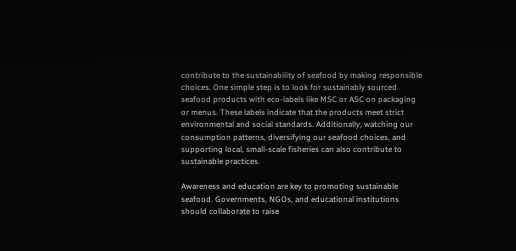contribute to the sustainability of seafood by making responsible choices. One simple step is to look for sustainably sourced seafood products with eco-labels like MSC or ASC on packaging or menus. These labels indicate that the products meet strict environmental and social standards. Additionally, watching our consumption patterns, diversifying our seafood choices, and supporting local, small-scale fisheries can also contribute to sustainable practices.

Awareness and education are key to promoting sustainable seafood. Governments, NGOs, and educational institutions should collaborate to raise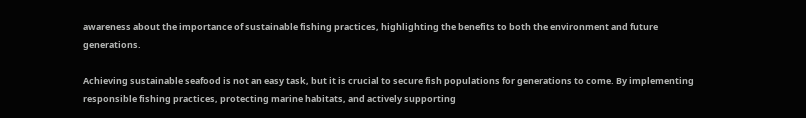awareness about the importance of sustainable fishing practices, highlighting the benefits to both the environment and future generations.

Achieving sustainable seafood is not an easy task, but it is crucial to secure fish populations for generations to come. By implementing responsible fishing practices, protecting marine habitats, and actively supporting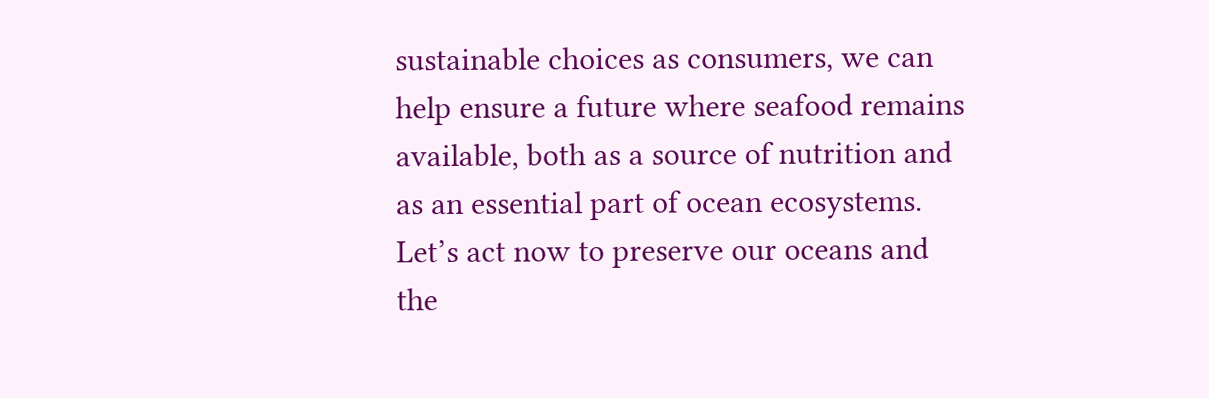sustainable choices as consumers, we can help ensure a future where seafood remains available, both as a source of nutrition and as an essential part of ocean ecosystems. Let’s act now to preserve our oceans and the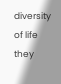diversity of life they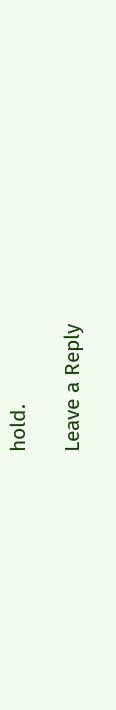hold.

Leave a Reply